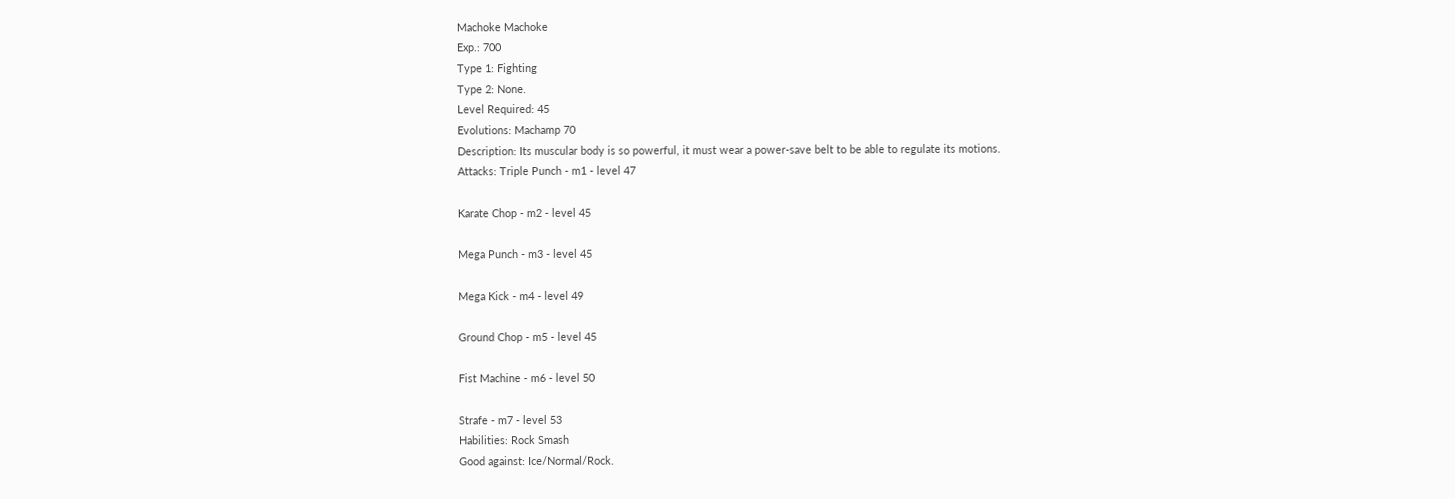Machoke Machoke
Exp.: 700
Type 1: Fighting
Type 2: None.
Level Required: 45
Evolutions: Machamp 70
Description: Its muscular body is so powerful, it must wear a power-save belt to be able to regulate its motions.
Attacks: Triple Punch - m1 - level 47

Karate Chop - m2 - level 45

Mega Punch - m3 - level 45

Mega Kick - m4 - level 49

Ground Chop - m5 - level 45

Fist Machine - m6 - level 50

Strafe - m7 - level 53
Habilities: Rock Smash
Good against: Ice/Normal/Rock.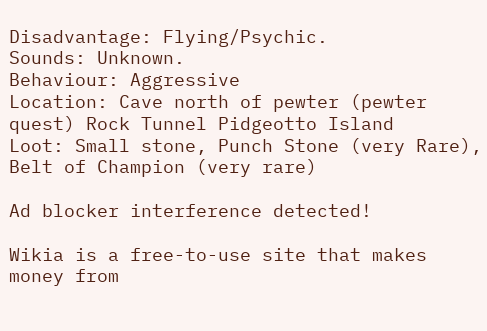Disadvantage: Flying/Psychic.
Sounds: Unknown.
Behaviour: Aggressive
Location: Cave north of pewter (pewter quest) Rock Tunnel Pidgeotto Island
Loot: Small stone, Punch Stone (very Rare), Belt of Champion (very rare)

Ad blocker interference detected!

Wikia is a free-to-use site that makes money from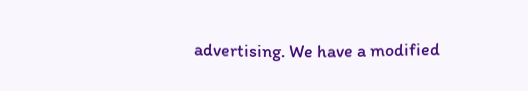advertising. We have a modified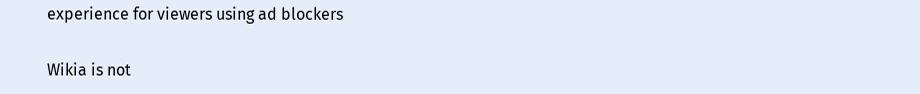experience for viewers using ad blockers

Wikia is not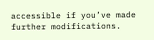accessible if you’ve made further modifications.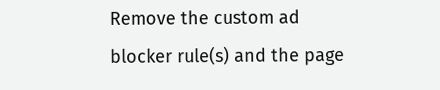Remove the custom ad blocker rule(s) and the page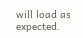will load as expected.